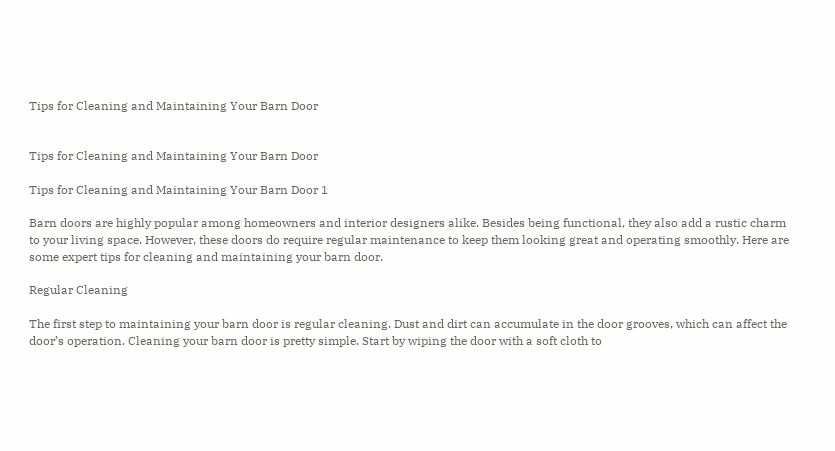Tips for Cleaning and Maintaining Your Barn Door


Tips for Cleaning and Maintaining Your Barn Door

Tips for Cleaning and Maintaining Your Barn Door 1

Barn doors are highly popular among homeowners and interior designers alike. Besides being functional, they also add a rustic charm to your living space. However, these doors do require regular maintenance to keep them looking great and operating smoothly. Here are some expert tips for cleaning and maintaining your barn door.

Regular Cleaning

The first step to maintaining your barn door is regular cleaning. Dust and dirt can accumulate in the door grooves, which can affect the door’s operation. Cleaning your barn door is pretty simple. Start by wiping the door with a soft cloth to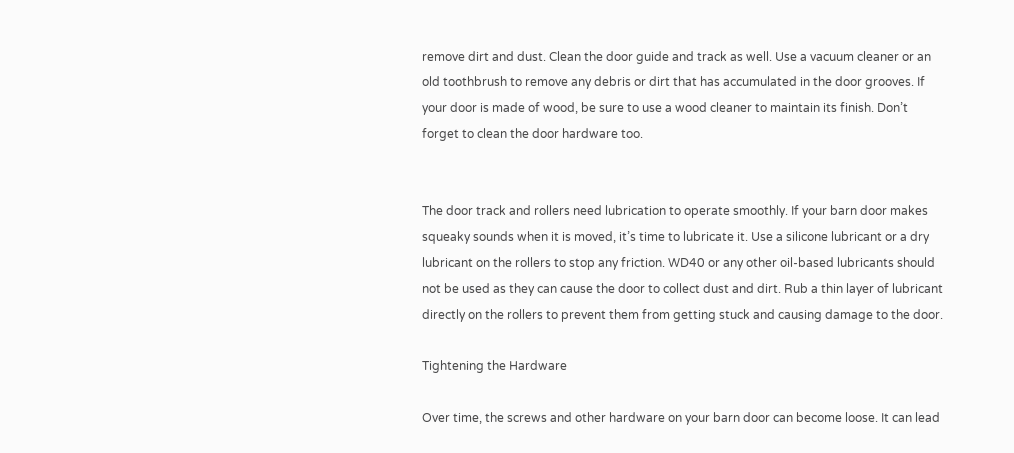remove dirt and dust. Clean the door guide and track as well. Use a vacuum cleaner or an old toothbrush to remove any debris or dirt that has accumulated in the door grooves. If your door is made of wood, be sure to use a wood cleaner to maintain its finish. Don’t forget to clean the door hardware too.


The door track and rollers need lubrication to operate smoothly. If your barn door makes squeaky sounds when it is moved, it’s time to lubricate it. Use a silicone lubricant or a dry lubricant on the rollers to stop any friction. WD40 or any other oil-based lubricants should not be used as they can cause the door to collect dust and dirt. Rub a thin layer of lubricant directly on the rollers to prevent them from getting stuck and causing damage to the door.

Tightening the Hardware

Over time, the screws and other hardware on your barn door can become loose. It can lead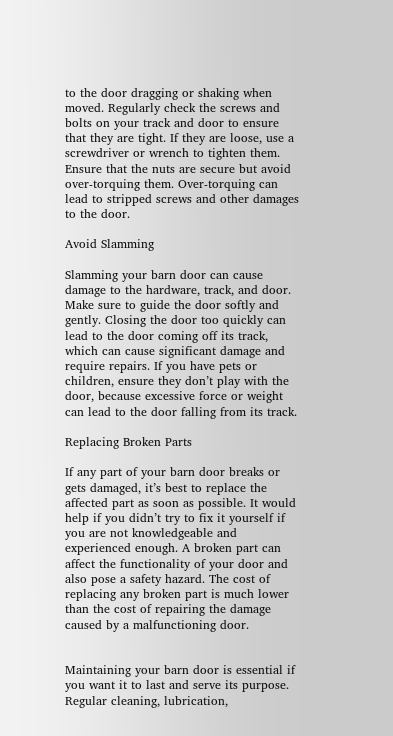to the door dragging or shaking when moved. Regularly check the screws and bolts on your track and door to ensure that they are tight. If they are loose, use a screwdriver or wrench to tighten them. Ensure that the nuts are secure but avoid over-torquing them. Over-torquing can lead to stripped screws and other damages to the door.

Avoid Slamming

Slamming your barn door can cause damage to the hardware, track, and door. Make sure to guide the door softly and gently. Closing the door too quickly can lead to the door coming off its track, which can cause significant damage and require repairs. If you have pets or children, ensure they don’t play with the door, because excessive force or weight can lead to the door falling from its track.

Replacing Broken Parts

If any part of your barn door breaks or gets damaged, it’s best to replace the affected part as soon as possible. It would help if you didn’t try to fix it yourself if you are not knowledgeable and experienced enough. A broken part can affect the functionality of your door and also pose a safety hazard. The cost of replacing any broken part is much lower than the cost of repairing the damage caused by a malfunctioning door.


Maintaining your barn door is essential if you want it to last and serve its purpose. Regular cleaning, lubrication,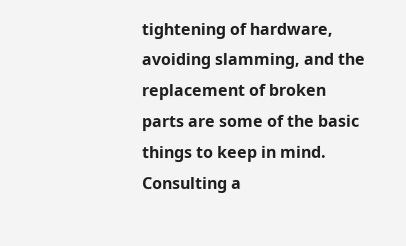tightening of hardware, avoiding slamming, and the replacement of broken parts are some of the basic things to keep in mind. Consulting a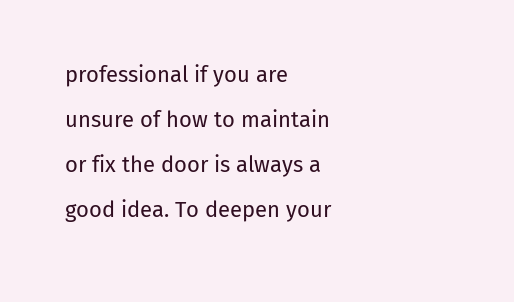professional if you are unsure of how to maintain or fix the door is always a good idea. To deepen your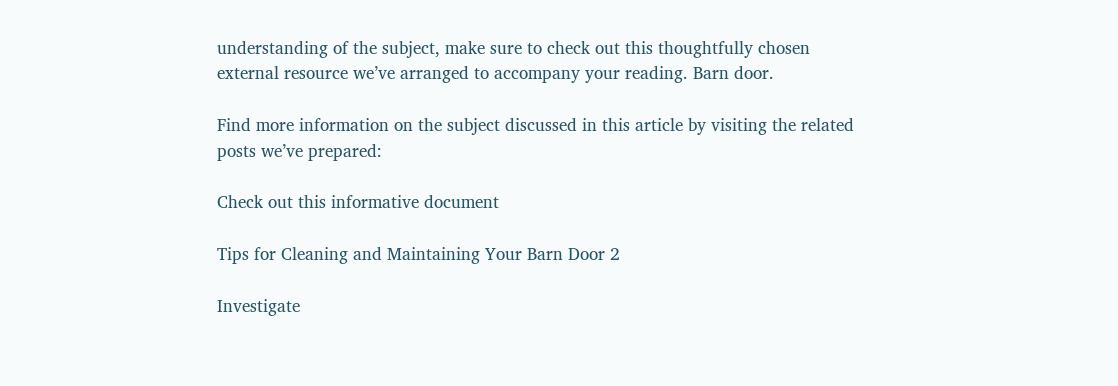understanding of the subject, make sure to check out this thoughtfully chosen external resource we’ve arranged to accompany your reading. Barn door.

Find more information on the subject discussed in this article by visiting the related posts we’ve prepared:

Check out this informative document

Tips for Cleaning and Maintaining Your Barn Door 2

Investigate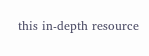this in-depth resource